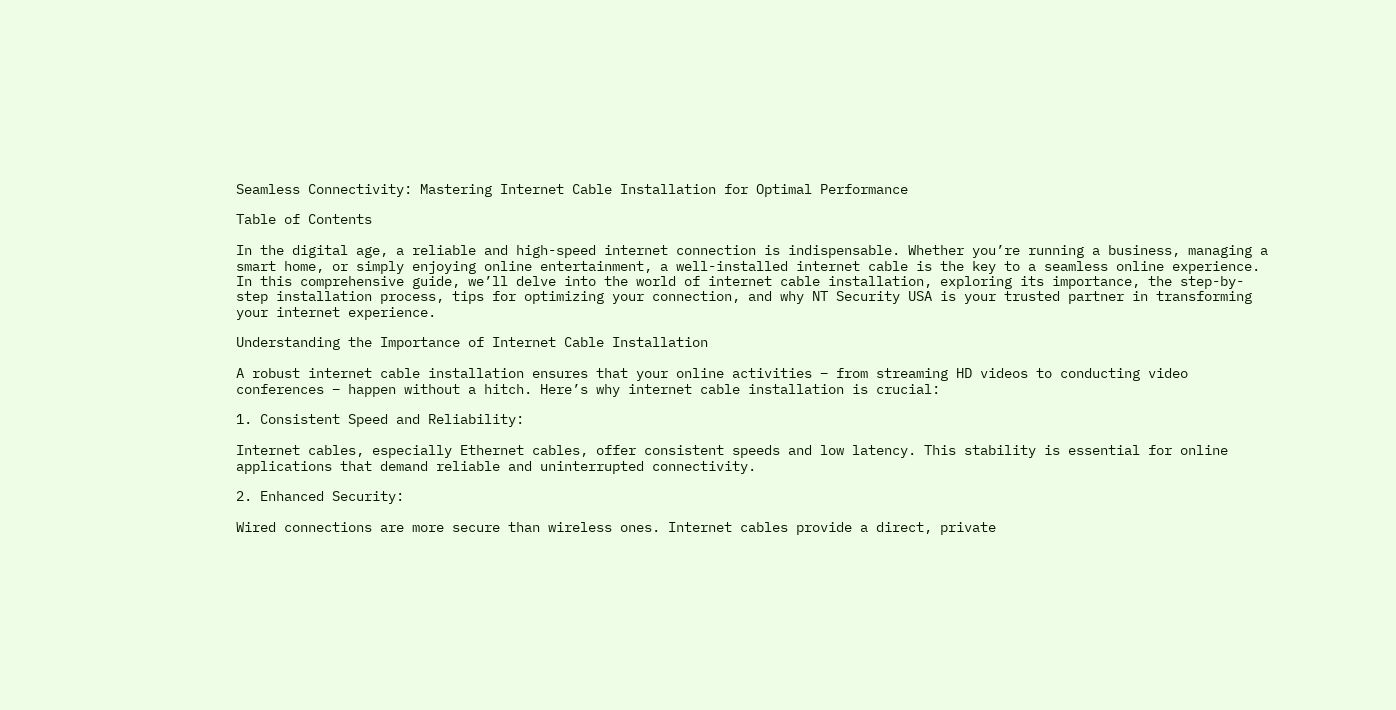Seamless Connectivity: Mastering Internet Cable Installation for Optimal Performance

Table of Contents

In the digital age, a reliable and high-speed internet connection is indispensable. Whether you’re running a business, managing a smart home, or simply enjoying online entertainment, a well-installed internet cable is the key to a seamless online experience. In this comprehensive guide, we’ll delve into the world of internet cable installation, exploring its importance, the step-by-step installation process, tips for optimizing your connection, and why NT Security USA is your trusted partner in transforming your internet experience.

Understanding the Importance of Internet Cable Installation

A robust internet cable installation ensures that your online activities – from streaming HD videos to conducting video conferences – happen without a hitch. Here’s why internet cable installation is crucial:

1. Consistent Speed and Reliability:

Internet cables, especially Ethernet cables, offer consistent speeds and low latency. This stability is essential for online applications that demand reliable and uninterrupted connectivity.

2. Enhanced Security:

Wired connections are more secure than wireless ones. Internet cables provide a direct, private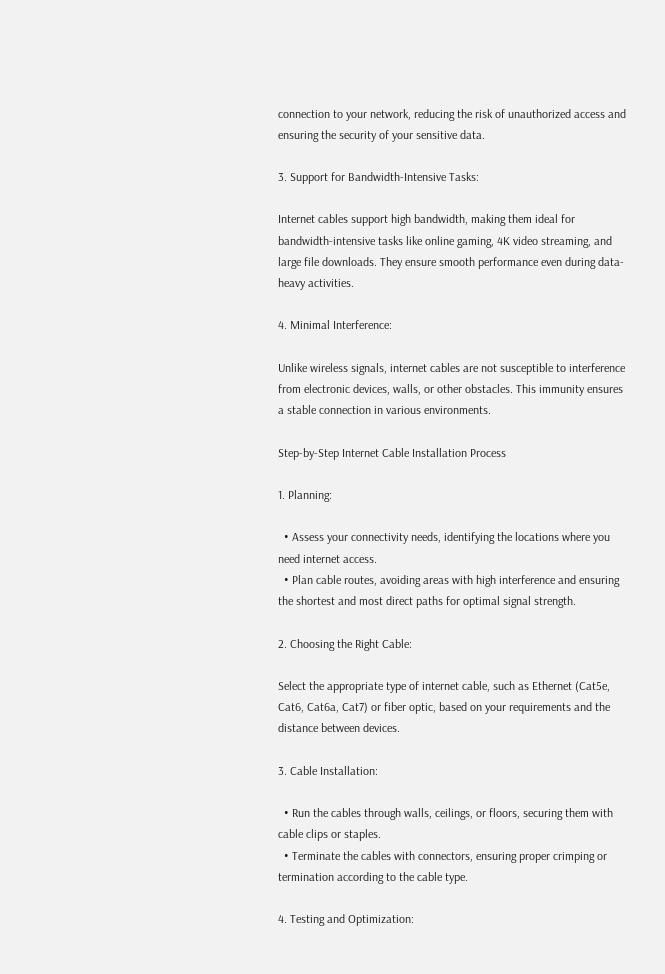connection to your network, reducing the risk of unauthorized access and ensuring the security of your sensitive data.

3. Support for Bandwidth-Intensive Tasks:

Internet cables support high bandwidth, making them ideal for bandwidth-intensive tasks like online gaming, 4K video streaming, and large file downloads. They ensure smooth performance even during data-heavy activities.

4. Minimal Interference:

Unlike wireless signals, internet cables are not susceptible to interference from electronic devices, walls, or other obstacles. This immunity ensures a stable connection in various environments.

Step-by-Step Internet Cable Installation Process

1. Planning:

  • Assess your connectivity needs, identifying the locations where you need internet access.
  • Plan cable routes, avoiding areas with high interference and ensuring the shortest and most direct paths for optimal signal strength.

2. Choosing the Right Cable:

Select the appropriate type of internet cable, such as Ethernet (Cat5e, Cat6, Cat6a, Cat7) or fiber optic, based on your requirements and the distance between devices.

3. Cable Installation:

  • Run the cables through walls, ceilings, or floors, securing them with cable clips or staples.
  • Terminate the cables with connectors, ensuring proper crimping or termination according to the cable type.

4. Testing and Optimization: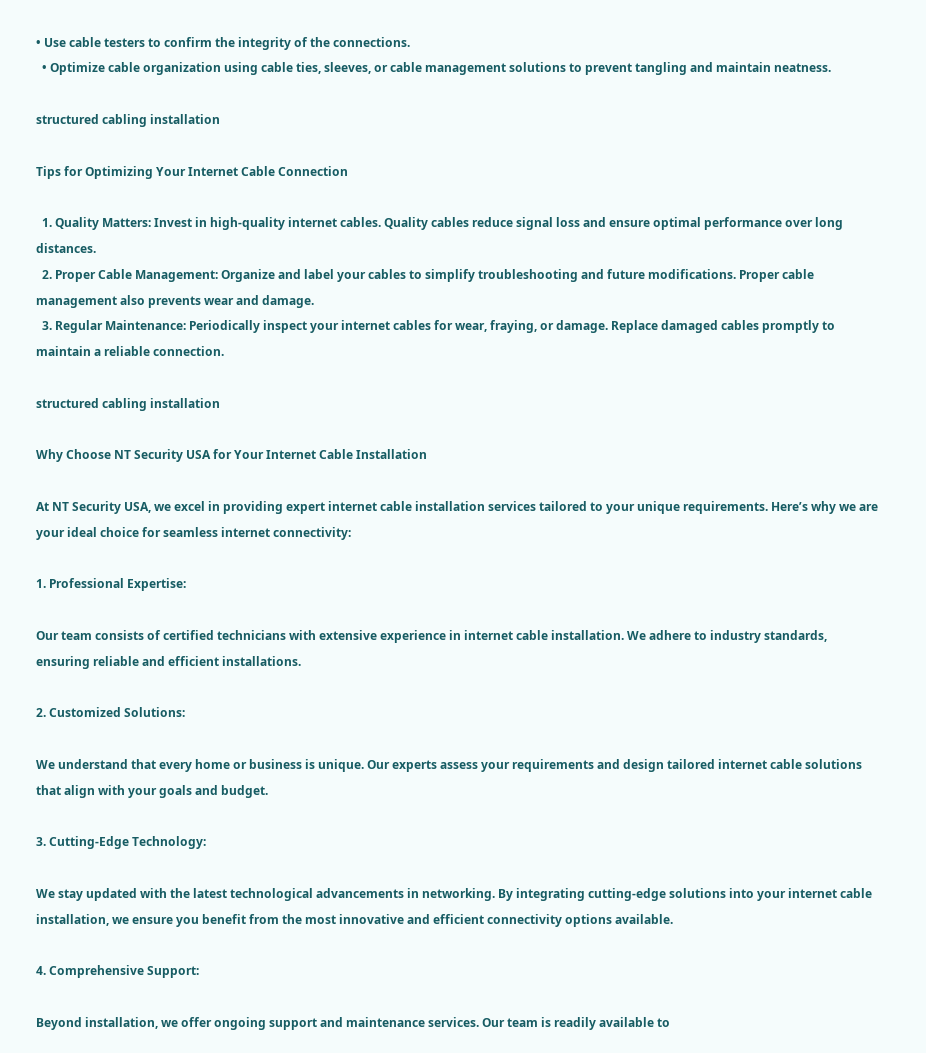• Use cable testers to confirm the integrity of the connections.
  • Optimize cable organization using cable ties, sleeves, or cable management solutions to prevent tangling and maintain neatness.

structured cabling installation

Tips for Optimizing Your Internet Cable Connection

  1. Quality Matters: Invest in high-quality internet cables. Quality cables reduce signal loss and ensure optimal performance over long distances.
  2. Proper Cable Management: Organize and label your cables to simplify troubleshooting and future modifications. Proper cable management also prevents wear and damage.
  3. Regular Maintenance: Periodically inspect your internet cables for wear, fraying, or damage. Replace damaged cables promptly to maintain a reliable connection.

structured cabling installation

Why Choose NT Security USA for Your Internet Cable Installation

At NT Security USA, we excel in providing expert internet cable installation services tailored to your unique requirements. Here’s why we are your ideal choice for seamless internet connectivity:

1. Professional Expertise:

Our team consists of certified technicians with extensive experience in internet cable installation. We adhere to industry standards, ensuring reliable and efficient installations.

2. Customized Solutions:

We understand that every home or business is unique. Our experts assess your requirements and design tailored internet cable solutions that align with your goals and budget.

3. Cutting-Edge Technology:

We stay updated with the latest technological advancements in networking. By integrating cutting-edge solutions into your internet cable installation, we ensure you benefit from the most innovative and efficient connectivity options available.

4. Comprehensive Support:

Beyond installation, we offer ongoing support and maintenance services. Our team is readily available to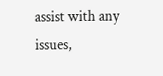assist with any issues,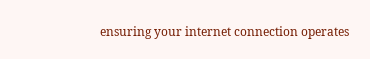ensuring your internet connection operates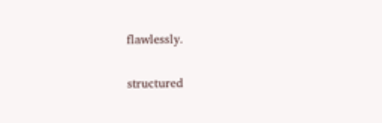flawlessly.

structured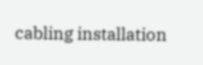cabling installation